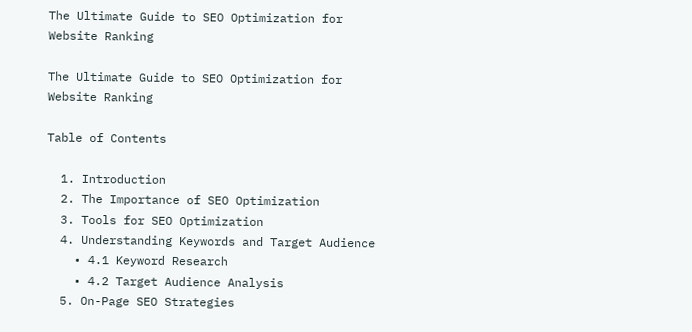The Ultimate Guide to SEO Optimization for Website Ranking

The Ultimate Guide to SEO Optimization for Website Ranking

Table of Contents

  1. Introduction
  2. The Importance of SEO Optimization
  3. Tools for SEO Optimization
  4. Understanding Keywords and Target Audience
    • 4.1 Keyword Research
    • 4.2 Target Audience Analysis
  5. On-Page SEO Strategies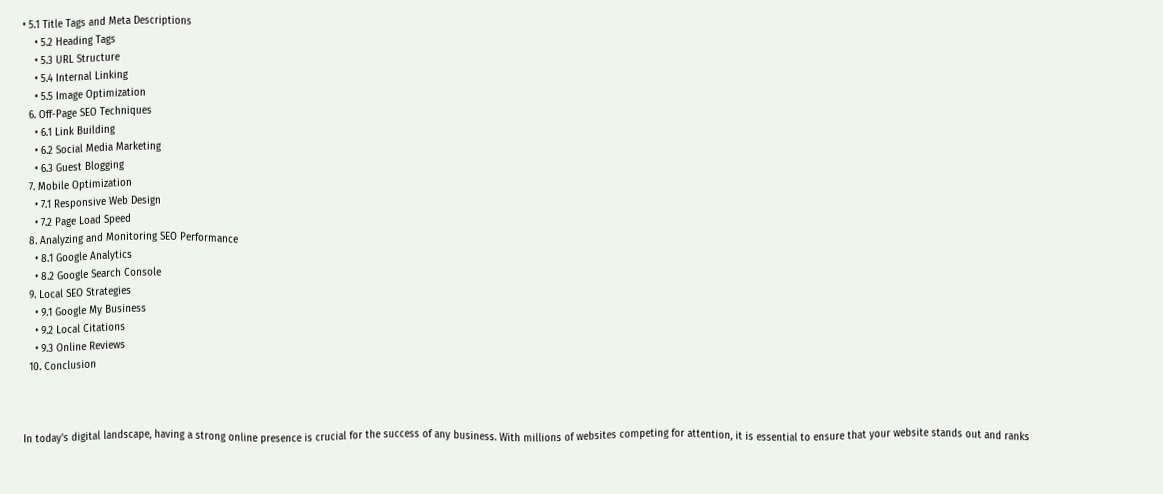• 5.1 Title Tags and Meta Descriptions
    • 5.2 Heading Tags
    • 5.3 URL Structure
    • 5.4 Internal Linking
    • 5.5 Image Optimization
  6. Off-Page SEO Techniques
    • 6.1 Link Building
    • 6.2 Social Media Marketing
    • 6.3 Guest Blogging
  7. Mobile Optimization
    • 7.1 Responsive Web Design
    • 7.2 Page Load Speed
  8. Analyzing and Monitoring SEO Performance
    • 8.1 Google Analytics
    • 8.2 Google Search Console
  9. Local SEO Strategies
    • 9.1 Google My Business
    • 9.2 Local Citations
    • 9.3 Online Reviews
  10. Conclusion



In today's digital landscape, having a strong online presence is crucial for the success of any business. With millions of websites competing for attention, it is essential to ensure that your website stands out and ranks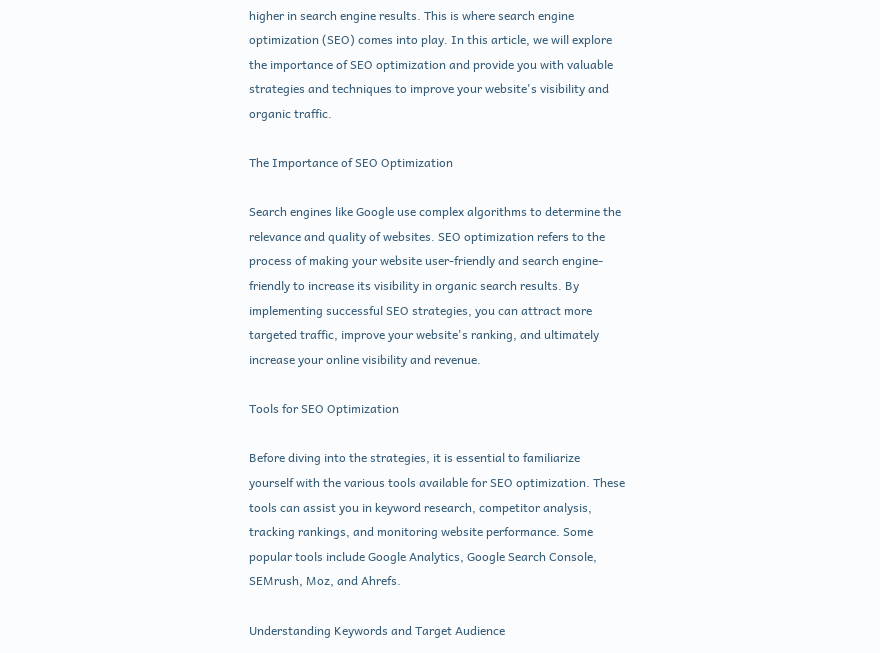higher in search engine results. This is where search engine optimization (SEO) comes into play. In this article, we will explore the importance of SEO optimization and provide you with valuable strategies and techniques to improve your website's visibility and organic traffic.

The Importance of SEO Optimization

Search engines like Google use complex algorithms to determine the relevance and quality of websites. SEO optimization refers to the process of making your website user-friendly and search engine-friendly to increase its visibility in organic search results. By implementing successful SEO strategies, you can attract more targeted traffic, improve your website's ranking, and ultimately increase your online visibility and revenue.

Tools for SEO Optimization

Before diving into the strategies, it is essential to familiarize yourself with the various tools available for SEO optimization. These tools can assist you in keyword research, competitor analysis, tracking rankings, and monitoring website performance. Some popular tools include Google Analytics, Google Search Console, SEMrush, Moz, and Ahrefs.

Understanding Keywords and Target Audience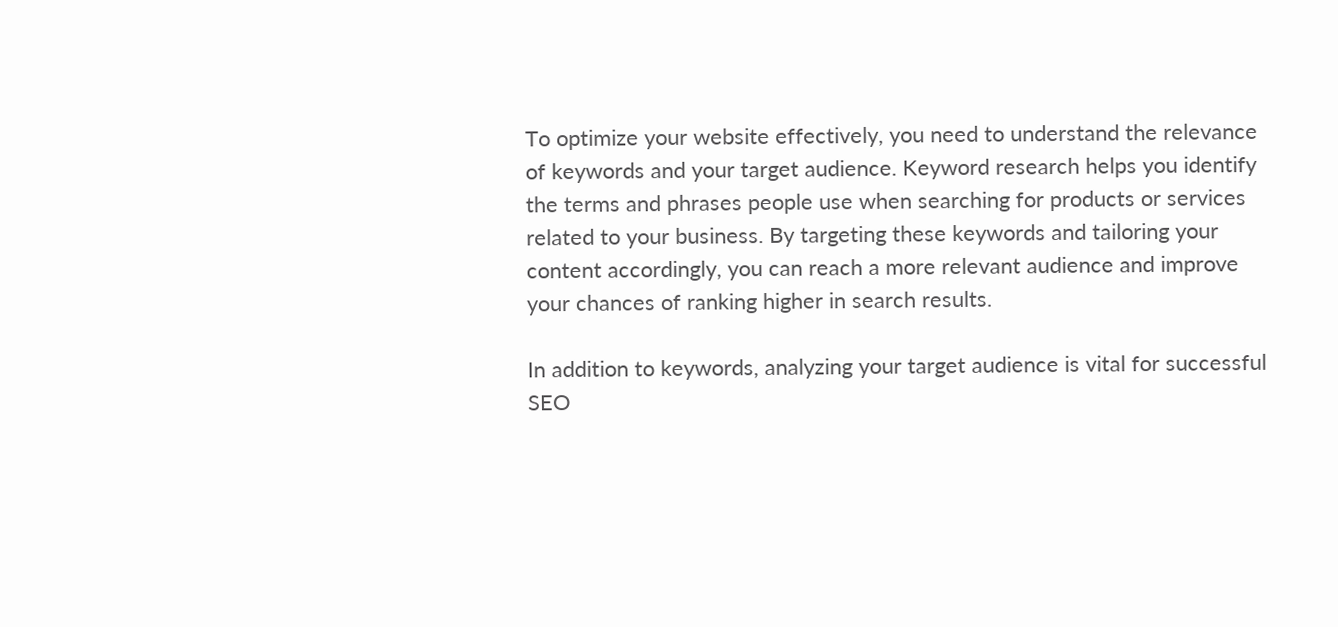To optimize your website effectively, you need to understand the relevance of keywords and your target audience. Keyword research helps you identify the terms and phrases people use when searching for products or services related to your business. By targeting these keywords and tailoring your content accordingly, you can reach a more relevant audience and improve your chances of ranking higher in search results.

In addition to keywords, analyzing your target audience is vital for successful SEO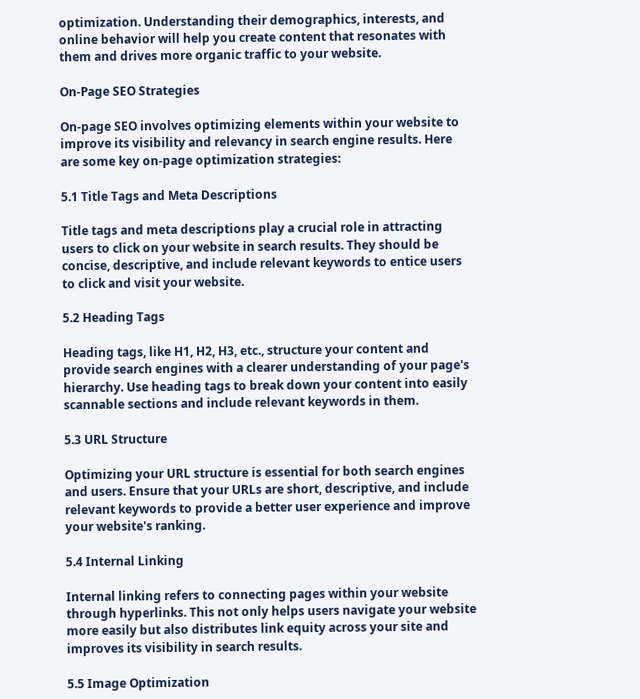optimization. Understanding their demographics, interests, and online behavior will help you create content that resonates with them and drives more organic traffic to your website.

On-Page SEO Strategies

On-page SEO involves optimizing elements within your website to improve its visibility and relevancy in search engine results. Here are some key on-page optimization strategies:

5.1 Title Tags and Meta Descriptions

Title tags and meta descriptions play a crucial role in attracting users to click on your website in search results. They should be concise, descriptive, and include relevant keywords to entice users to click and visit your website.

5.2 Heading Tags

Heading tags, like H1, H2, H3, etc., structure your content and provide search engines with a clearer understanding of your page's hierarchy. Use heading tags to break down your content into easily scannable sections and include relevant keywords in them.

5.3 URL Structure

Optimizing your URL structure is essential for both search engines and users. Ensure that your URLs are short, descriptive, and include relevant keywords to provide a better user experience and improve your website's ranking.

5.4 Internal Linking

Internal linking refers to connecting pages within your website through hyperlinks. This not only helps users navigate your website more easily but also distributes link equity across your site and improves its visibility in search results.

5.5 Image Optimization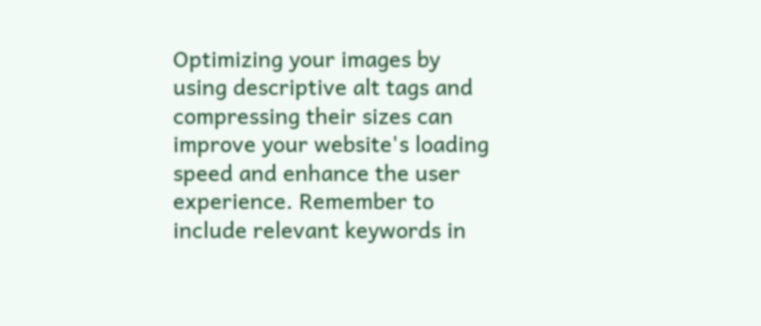Optimizing your images by using descriptive alt tags and compressing their sizes can improve your website's loading speed and enhance the user experience. Remember to include relevant keywords in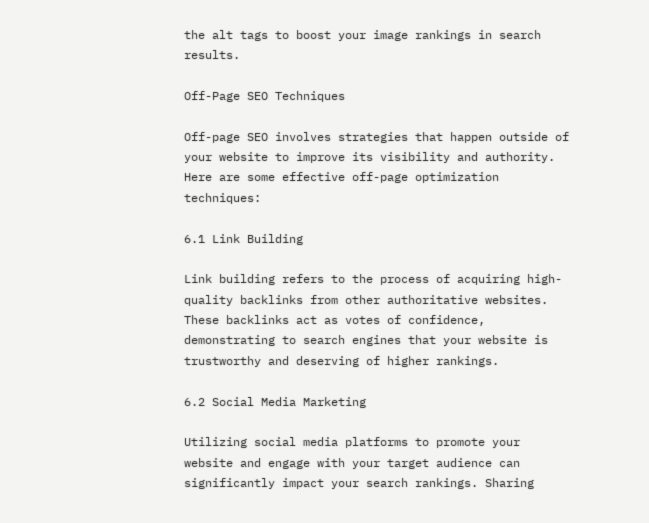the alt tags to boost your image rankings in search results.

Off-Page SEO Techniques

Off-page SEO involves strategies that happen outside of your website to improve its visibility and authority. Here are some effective off-page optimization techniques:

6.1 Link Building

Link building refers to the process of acquiring high-quality backlinks from other authoritative websites. These backlinks act as votes of confidence, demonstrating to search engines that your website is trustworthy and deserving of higher rankings.

6.2 Social Media Marketing

Utilizing social media platforms to promote your website and engage with your target audience can significantly impact your search rankings. Sharing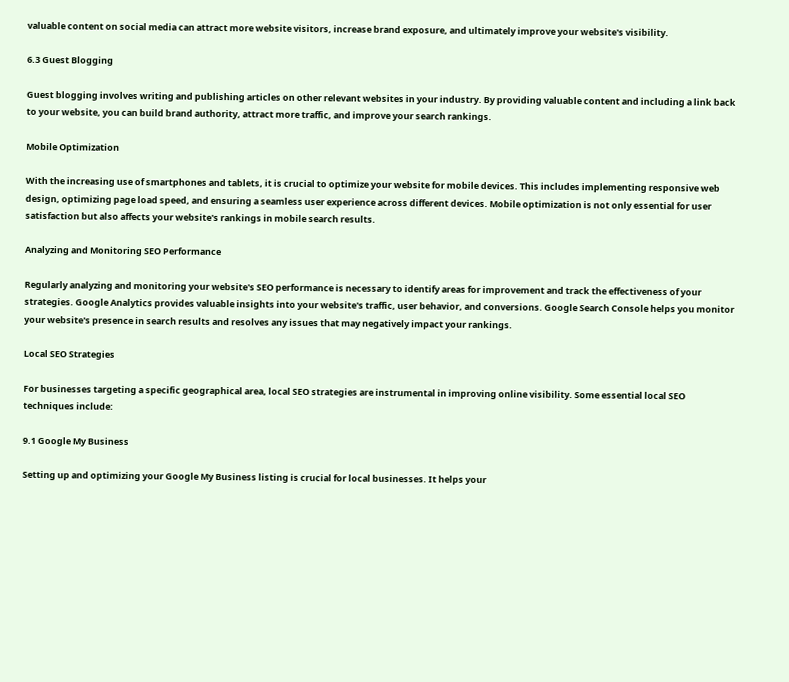valuable content on social media can attract more website visitors, increase brand exposure, and ultimately improve your website's visibility.

6.3 Guest Blogging

Guest blogging involves writing and publishing articles on other relevant websites in your industry. By providing valuable content and including a link back to your website, you can build brand authority, attract more traffic, and improve your search rankings.

Mobile Optimization

With the increasing use of smartphones and tablets, it is crucial to optimize your website for mobile devices. This includes implementing responsive web design, optimizing page load speed, and ensuring a seamless user experience across different devices. Mobile optimization is not only essential for user satisfaction but also affects your website's rankings in mobile search results.

Analyzing and Monitoring SEO Performance

Regularly analyzing and monitoring your website's SEO performance is necessary to identify areas for improvement and track the effectiveness of your strategies. Google Analytics provides valuable insights into your website's traffic, user behavior, and conversions. Google Search Console helps you monitor your website's presence in search results and resolves any issues that may negatively impact your rankings.

Local SEO Strategies

For businesses targeting a specific geographical area, local SEO strategies are instrumental in improving online visibility. Some essential local SEO techniques include:

9.1 Google My Business

Setting up and optimizing your Google My Business listing is crucial for local businesses. It helps your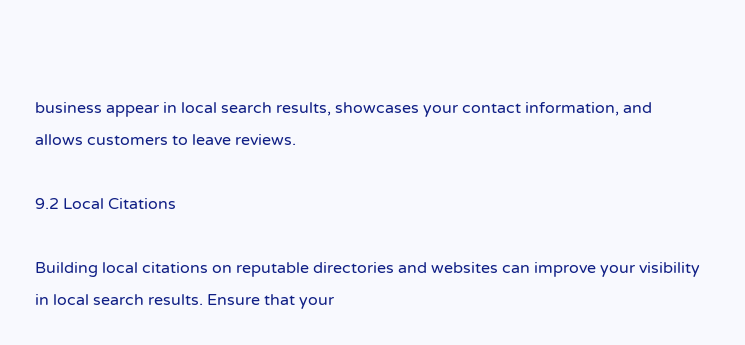business appear in local search results, showcases your contact information, and allows customers to leave reviews.

9.2 Local Citations

Building local citations on reputable directories and websites can improve your visibility in local search results. Ensure that your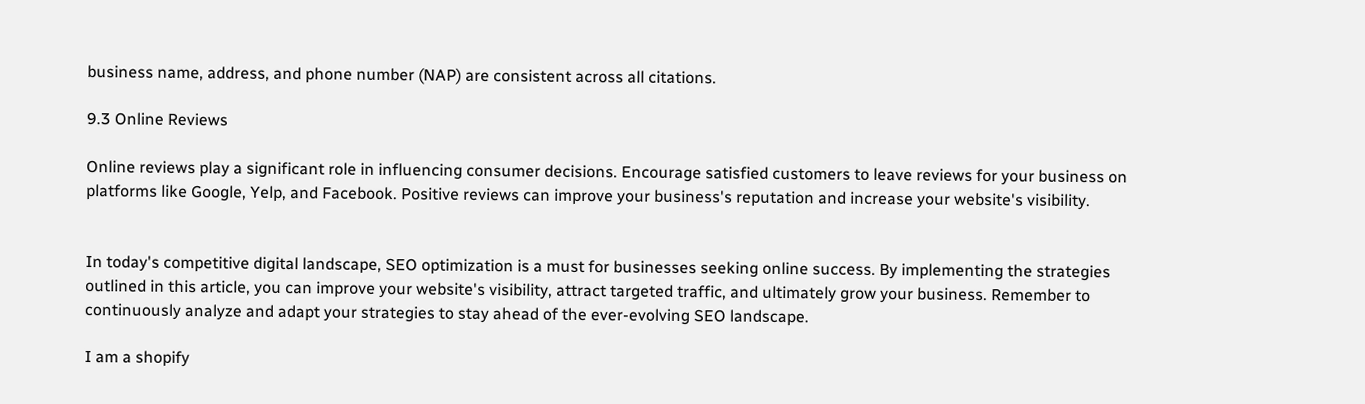business name, address, and phone number (NAP) are consistent across all citations.

9.3 Online Reviews

Online reviews play a significant role in influencing consumer decisions. Encourage satisfied customers to leave reviews for your business on platforms like Google, Yelp, and Facebook. Positive reviews can improve your business's reputation and increase your website's visibility.


In today's competitive digital landscape, SEO optimization is a must for businesses seeking online success. By implementing the strategies outlined in this article, you can improve your website's visibility, attract targeted traffic, and ultimately grow your business. Remember to continuously analyze and adapt your strategies to stay ahead of the ever-evolving SEO landscape.

I am a shopify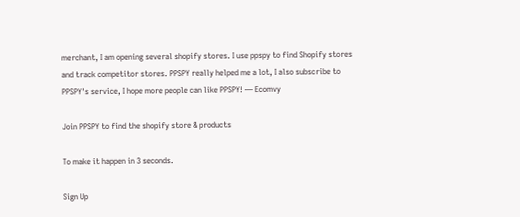merchant, I am opening several shopify stores. I use ppspy to find Shopify stores and track competitor stores. PPSPY really helped me a lot, I also subscribe to PPSPY's service, I hope more people can like PPSPY! — Ecomvy

Join PPSPY to find the shopify store & products

To make it happen in 3 seconds.

Sign Up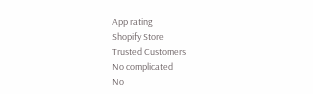App rating
Shopify Store
Trusted Customers
No complicated
No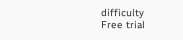difficulty
Free trial